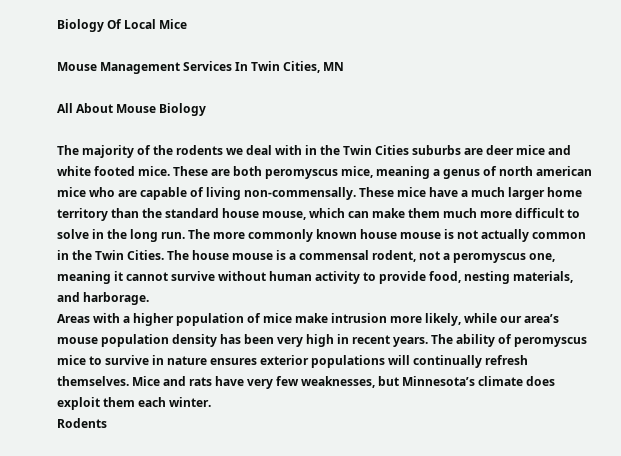Biology Of Local Mice

Mouse Management Services In Twin Cities, MN

All About Mouse Biology

The majority of the rodents we deal with in the Twin Cities suburbs are deer mice and white footed mice. These are both peromyscus mice, meaning a genus of north american mice who are capable of living non-commensally. These mice have a much larger home territory than the standard house mouse, which can make them much more difficult to solve in the long run. The more commonly known house mouse is not actually common in the Twin Cities. The house mouse is a commensal rodent, not a peromyscus one, meaning it cannot survive without human activity to provide food, nesting materials, and harborage.
Areas with a higher population of mice make intrusion more likely, while our area’s mouse population density has been very high in recent years. The ability of peromyscus mice to survive in nature ensures exterior populations will continually refresh themselves. Mice and rats have very few weaknesses, but Minnesota’s climate does exploit them each winter.
Rodents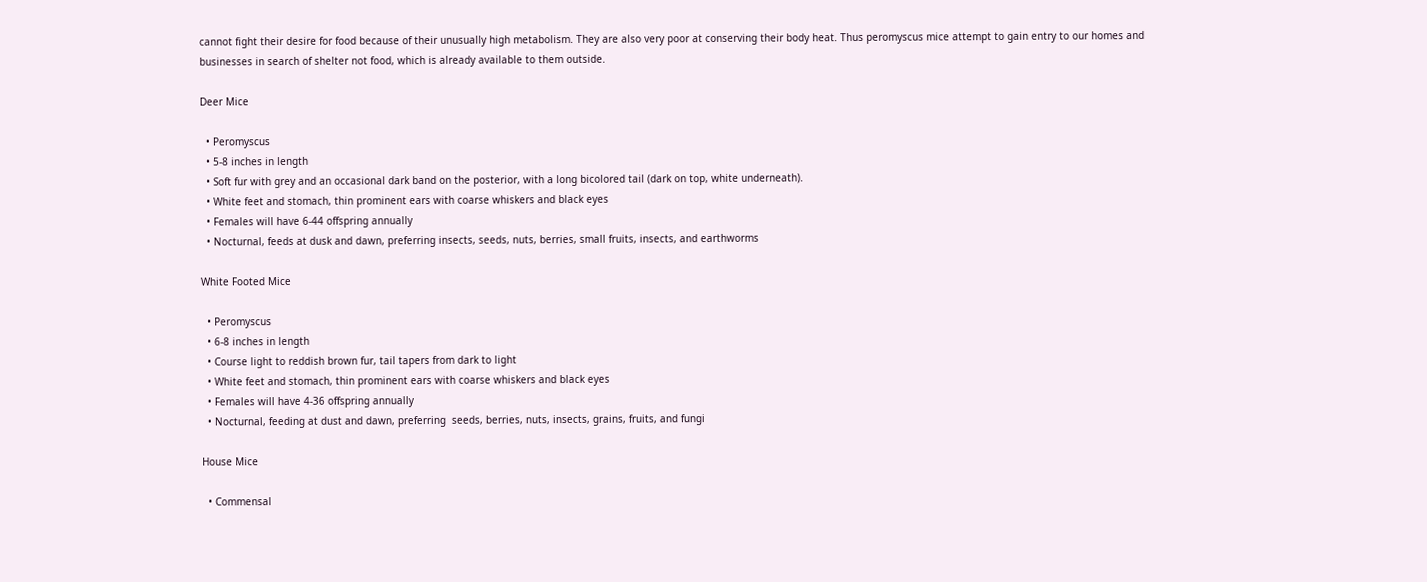cannot fight their desire for food because of their unusually high metabolism. They are also very poor at conserving their body heat. Thus peromyscus mice attempt to gain entry to our homes and businesses in search of shelter not food, which is already available to them outside.

Deer Mice

  • Peromyscus
  • 5-8 inches in length
  • Soft fur with grey and an occasional dark band on the posterior, with a long bicolored tail (dark on top, white underneath).
  • White feet and stomach, thin prominent ears with coarse whiskers and black eyes
  • Females will have 6-44 offspring annually
  • Nocturnal, feeds at dusk and dawn, preferring insects, seeds, nuts, berries, small fruits, insects, and earthworms

White Footed Mice

  • Peromyscus
  • 6-8 inches in length
  • Course light to reddish brown fur, tail tapers from dark to light
  • White feet and stomach, thin prominent ears with coarse whiskers and black eyes
  • Females will have 4-36 offspring annually
  • Nocturnal, feeding at dust and dawn, preferring  seeds, berries, nuts, insects, grains, fruits, and fungi

House Mice

  • Commensal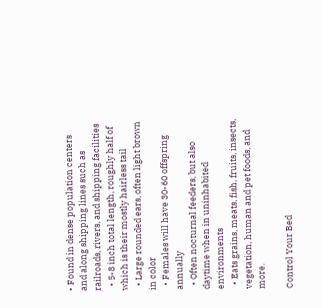• Found in dense population centers and along shipping lines such as railroads, rivers, and shipping facilities
  • 5-8 inch total length, roughly half of which is their mostly hairless tail
  • Large rounded ears, often light brown in color
  • Females will have 30-60 offspring annually
  • Often nocturnal feeders, but also daytime when in uninhabited environments
  • Eats grains, meats, fish, fruits, insects, vegetation, human and pet foods, and more.

Control Your Bed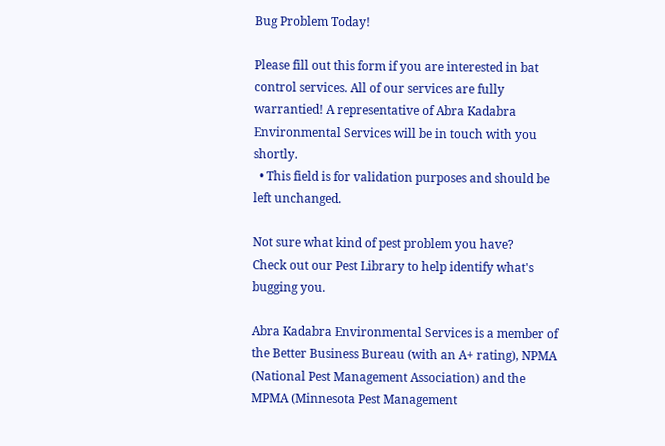Bug Problem Today!

Please fill out this form if you are interested in bat control services. All of our services are fully warrantied! A representative of Abra Kadabra Environmental Services will be in touch with you shortly.
  • This field is for validation purposes and should be left unchanged.

Not sure what kind of pest problem you have?
Check out our Pest Library to help identify what's bugging you.

Abra Kadabra Environmental Services is a member of the Better Business Bureau (with an A+ rating), NPMA (National Pest Management Association) and the MPMA (Minnesota Pest Management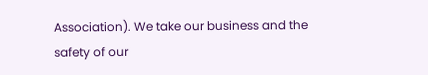Association). We take our business and the safety of our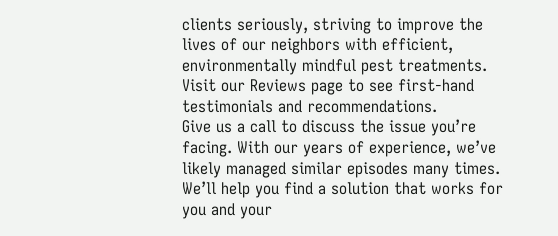clients seriously, striving to improve the lives of our neighbors with efficient, environmentally mindful pest treatments. Visit our Reviews page to see first-hand testimonials and recommendations.
Give us a call to discuss the issue you’re facing. With our years of experience, we’ve likely managed similar episodes many times. We’ll help you find a solution that works for you and your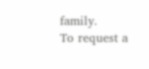family.
To request a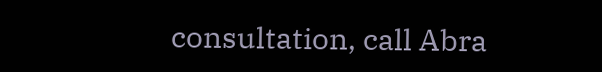consultation, call Abra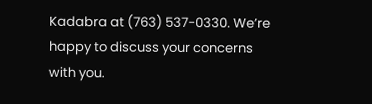Kadabra at (763) 537-0330. We’re happy to discuss your concerns with you.